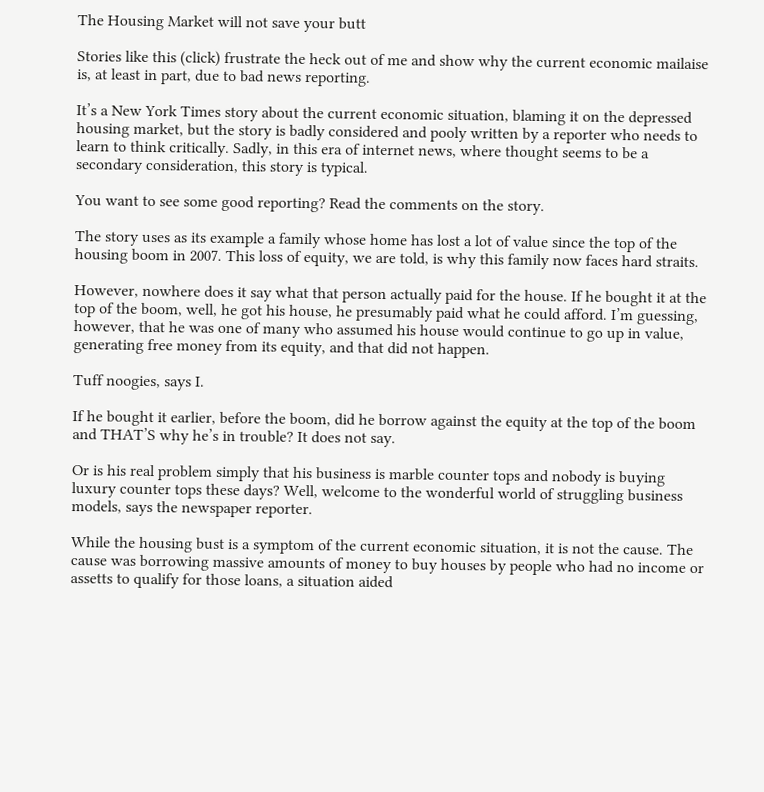The Housing Market will not save your butt

Stories like this (click) frustrate the heck out of me and show why the current economic mailaise is, at least in part, due to bad news reporting.

It’s a New York Times story about the current economic situation, blaming it on the depressed housing market, but the story is badly considered and pooly written by a reporter who needs to learn to think critically. Sadly, in this era of internet news, where thought seems to be a secondary consideration, this story is typical.

You want to see some good reporting? Read the comments on the story.

The story uses as its example a family whose home has lost a lot of value since the top of the housing boom in 2007. This loss of equity, we are told, is why this family now faces hard straits.

However, nowhere does it say what that person actually paid for the house. If he bought it at the top of the boom, well, he got his house, he presumably paid what he could afford. I’m guessing, however, that he was one of many who assumed his house would continue to go up in value, generating free money from its equity, and that did not happen.

Tuff noogies, says I.

If he bought it earlier, before the boom, did he borrow against the equity at the top of the boom and THAT’S why he’s in trouble? It does not say.

Or is his real problem simply that his business is marble counter tops and nobody is buying luxury counter tops these days? Well, welcome to the wonderful world of struggling business models, says the newspaper reporter.

While the housing bust is a symptom of the current economic situation, it is not the cause. The cause was borrowing massive amounts of money to buy houses by people who had no income or assetts to qualify for those loans, a situation aided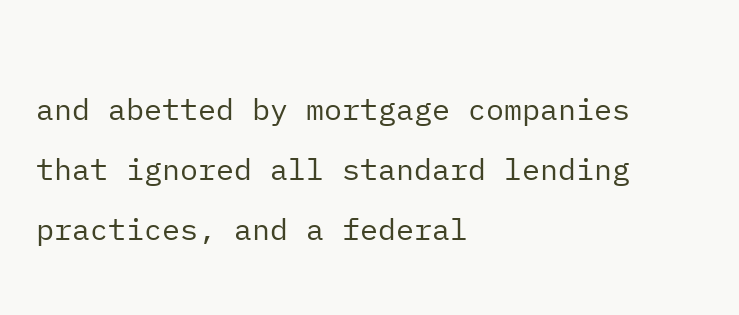and abetted by mortgage companies that ignored all standard lending practices, and a federal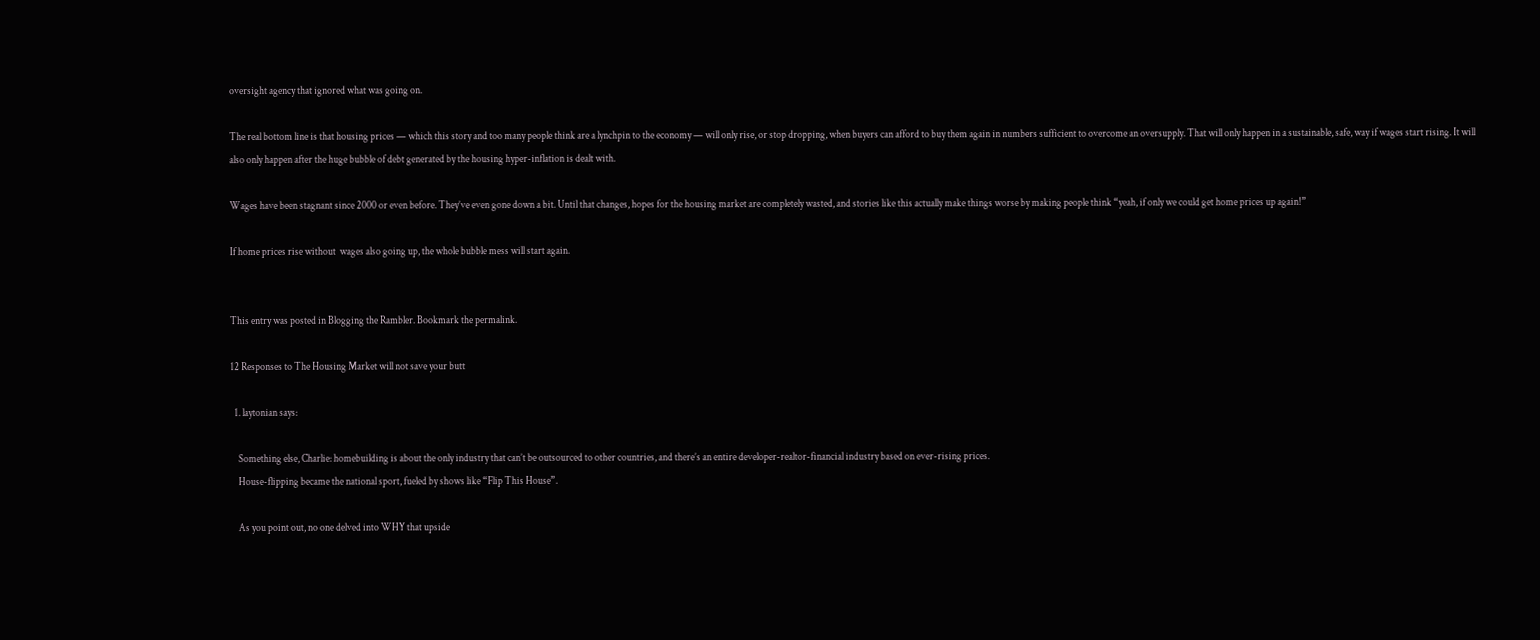oversight agency that ignored what was going on.

The real bottom line is that housing prices — which this story and too many people think are a lynchpin to the economy — will only rise, or stop dropping, when buyers can afford to buy them again in numbers sufficient to overcome an oversupply. That will only happen in a sustainable, safe, way if wages start rising. It will also only happen after the huge bubble of debt generated by the housing hyper-inflation is dealt with.

Wages have been stagnant since 2000 or even before. They’ve even gone down a bit. Until that changes, hopes for the housing market are completely wasted, and stories like this actually make things worse by making people think “yeah, if only we could get home prices up again!”

If home prices rise without  wages also going up, the whole bubble mess will start again.


This entry was posted in Blogging the Rambler. Bookmark the permalink.

12 Responses to The Housing Market will not save your butt

  1. laytonian says:

    Something else, Charlie: homebuilding is about the only industry that can’t be outsourced to other countries, and there’s an entire developer-realtor-financial industry based on ever-rising prices.
    House-flipping became the national sport, fueled by shows like “Flip This House”.

    As you point out, no one delved into WHY that upside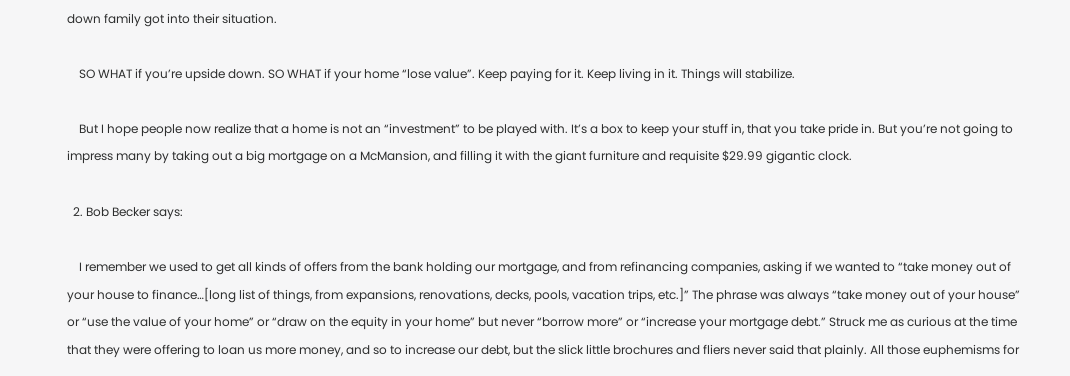down family got into their situation.

    SO WHAT if you’re upside down. SO WHAT if your home “lose value”. Keep paying for it. Keep living in it. Things will stabilize.

    But I hope people now realize that a home is not an “investment” to be played with. It’s a box to keep your stuff in, that you take pride in. But you’re not going to impress many by taking out a big mortgage on a McMansion, and filling it with the giant furniture and requisite $29.99 gigantic clock.

  2. Bob Becker says:

    I remember we used to get all kinds of offers from the bank holding our mortgage, and from refinancing companies, asking if we wanted to “take money out of your house to finance…[long list of things, from expansions, renovations, decks, pools, vacation trips, etc.]” The phrase was always “take money out of your house” or “use the value of your home” or “draw on the equity in your home” but never “borrow more” or “increase your mortgage debt.” Struck me as curious at the time that they were offering to loan us more money, and so to increase our debt, but the slick little brochures and fliers never said that plainly. All those euphemisms for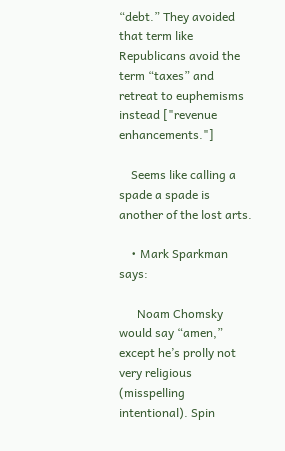“debt.” They avoided that term like Republicans avoid the term “taxes” and retreat to euphemisms instead ["revenue enhancements."]

    Seems like calling a spade a spade is another of the lost arts.

    • Mark Sparkman says:

      Noam Chomsky would say “amen,” except he’s prolly not very religious (misspelling intentional). Spin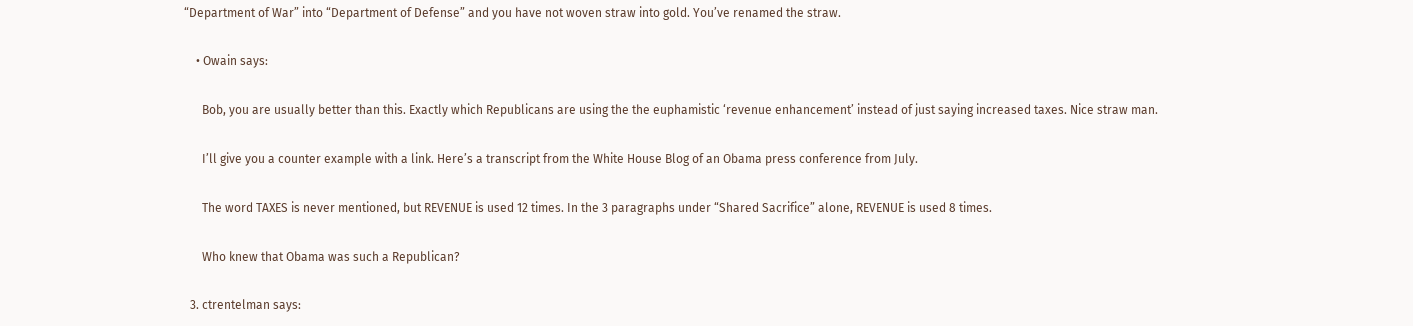“Department of War” into “Department of Defense” and you have not woven straw into gold. You’ve renamed the straw.

    • Owain says:

      Bob, you are usually better than this. Exactly which Republicans are using the the euphamistic ‘revenue enhancement’ instead of just saying increased taxes. Nice straw man.

      I’ll give you a counter example with a link. Here’s a transcript from the White House Blog of an Obama press conference from July.

      The word TAXES is never mentioned, but REVENUE is used 12 times. In the 3 paragraphs under “Shared Sacrifice” alone, REVENUE is used 8 times.

      Who knew that Obama was such a Republican?

  3. ctrentelman says: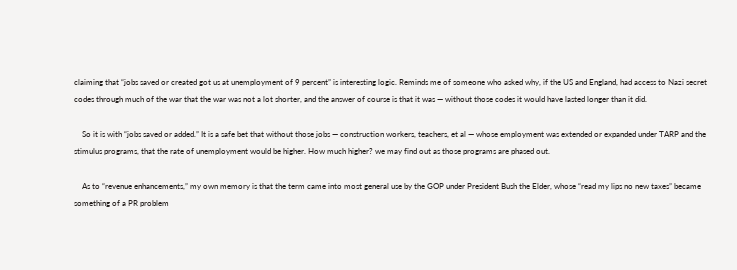claiming that “jobs saved or created got us at unemployment of 9 percent” is interesting logic. Reminds me of someone who asked why, if the US and England, had access to Nazi secret codes through much of the war that the war was not a lot shorter, and the answer of course is that it was — without those codes it would have lasted longer than it did.

    So it is with “jobs saved or added.” It is a safe bet that without those jobs — construction workers, teachers, et al — whose employment was extended or expanded under TARP and the stimulus programs, that the rate of unemployment would be higher. How much higher? we may find out as those programs are phased out.

    As to “revenue enhancements,” my own memory is that the term came into most general use by the GOP under President Bush the Elder, whose “read my lips no new taxes” became something of a PR problem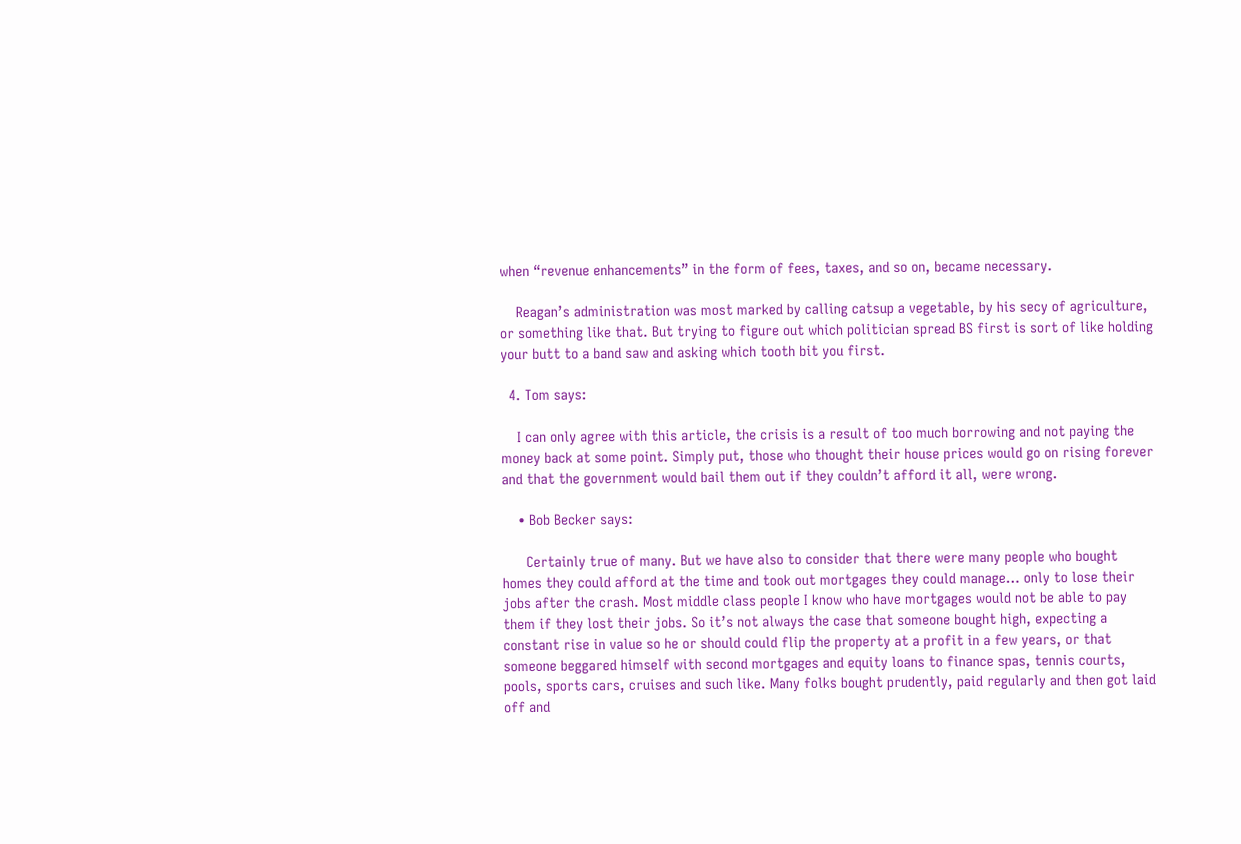when “revenue enhancements” in the form of fees, taxes, and so on, became necessary.

    Reagan’s administration was most marked by calling catsup a vegetable, by his secy of agriculture, or something like that. But trying to figure out which politician spread BS first is sort of like holding your butt to a band saw and asking which tooth bit you first.

  4. Tom says:

    I can only agree with this article, the crisis is a result of too much borrowing and not paying the money back at some point. Simply put, those who thought their house prices would go on rising forever and that the government would bail them out if they couldn’t afford it all, were wrong.

    • Bob Becker says:

      Certainly true of many. But we have also to consider that there were many people who bought homes they could afford at the time and took out mortgages they could manage… only to lose their jobs after the crash. Most middle class people I know who have mortgages would not be able to pay them if they lost their jobs. So it’s not always the case that someone bought high, expecting a constant rise in value so he or should could flip the property at a profit in a few years, or that someone beggared himself with second mortgages and equity loans to finance spas, tennis courts, pools, sports cars, cruises and such like. Many folks bought prudently, paid regularly and then got laid off and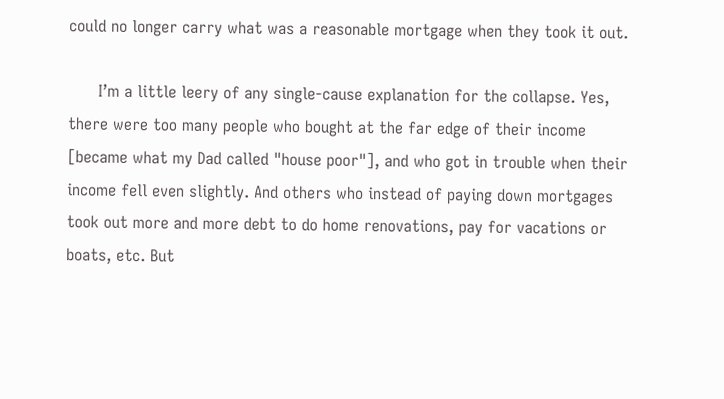could no longer carry what was a reasonable mortgage when they took it out.

      I’m a little leery of any single-cause explanation for the collapse. Yes, there were too many people who bought at the far edge of their income [became what my Dad called "house poor"], and who got in trouble when their income fell even slightly. And others who instead of paying down mortgages took out more and more debt to do home renovations, pay for vacations or boats, etc. But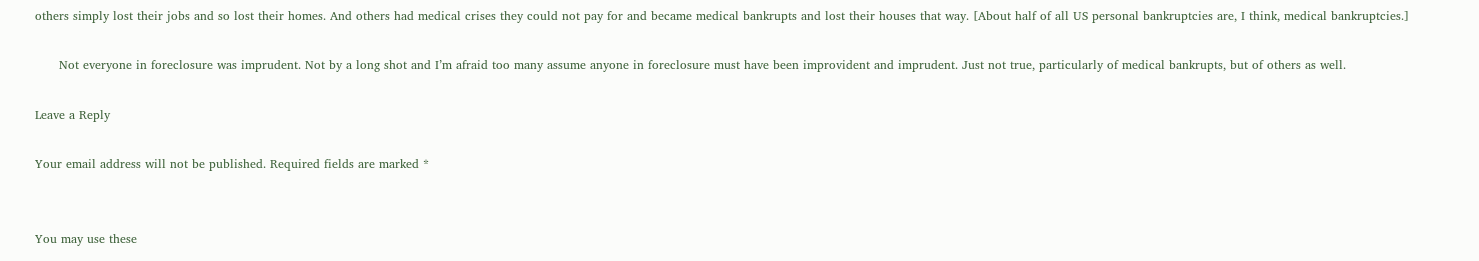others simply lost their jobs and so lost their homes. And others had medical crises they could not pay for and became medical bankrupts and lost their houses that way. [About half of all US personal bankruptcies are, I think, medical bankruptcies.]

      Not everyone in foreclosure was imprudent. Not by a long shot and I’m afraid too many assume anyone in foreclosure must have been improvident and imprudent. Just not true, particularly of medical bankrupts, but of others as well.

Leave a Reply

Your email address will not be published. Required fields are marked *


You may use these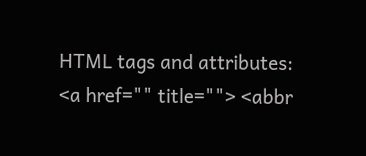HTML tags and attributes: <a href="" title=""> <abbr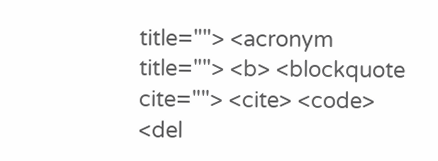title=""> <acronym title=""> <b> <blockquote cite=""> <cite> <code> <del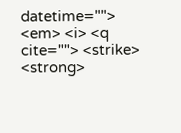datetime=""> <em> <i> <q cite=""> <strike> <strong>